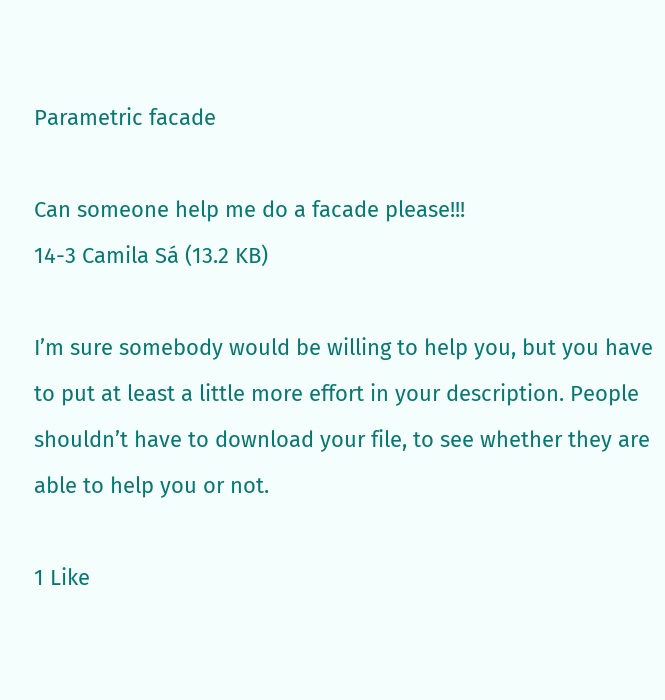Parametric facade

Can someone help me do a facade please!!!
14-3 Camila Sá (13.2 KB)

I’m sure somebody would be willing to help you, but you have to put at least a little more effort in your description. People shouldn’t have to download your file, to see whether they are able to help you or not.

1 Like